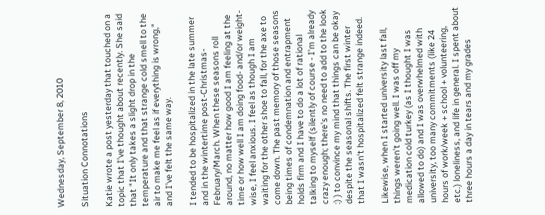Wednesday, September 8, 2010

Situation Connotations

Katie wrote a post yesterday that touched on a topic that I've thought about recently. She said that "It only takes a slight drop in the temperature and that strange cold smell to the air to make me feel as if everything is wrong," and I've felt the same way.

I tended to be hospitalized in the late summer and in the wintertime post-Christmas-February/March. When these seasons roll around, no matter how good I am feeling at the time or how well I am doing food- and/or weight-wise, I feel anxious. I feel as though I am waiting for the other shoe to fall, for the axe to come down. The past memory of those seasons being times of condemnation and entrapment holds firm and I have to do a lot of rational talking to myself (silently of course - I'm already crazy enough; there's no need to add to the look :) ) to convince my mind that things can be okay despite the seasonal shifts. The first winter that I wasn't hospitalized felt strange indeed.

Likewise, when I started university last fall, things weren't going well. I was off my medication cold turkey (as I thought I was allowed to do) and I was overwhelmed with university, too many commitments (like 24 hours of work/week + school + volunteering, etc.) loneliness, and life in general. I spent about three hours a day in tears and my grades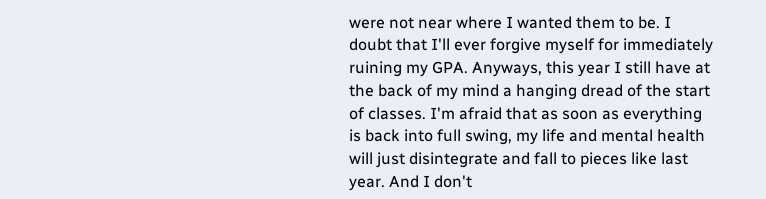were not near where I wanted them to be. I doubt that I'll ever forgive myself for immediately ruining my GPA. Anyways, this year I still have at the back of my mind a hanging dread of the start of classes. I'm afraid that as soon as everything is back into full swing, my life and mental health will just disintegrate and fall to pieces like last year. And I don't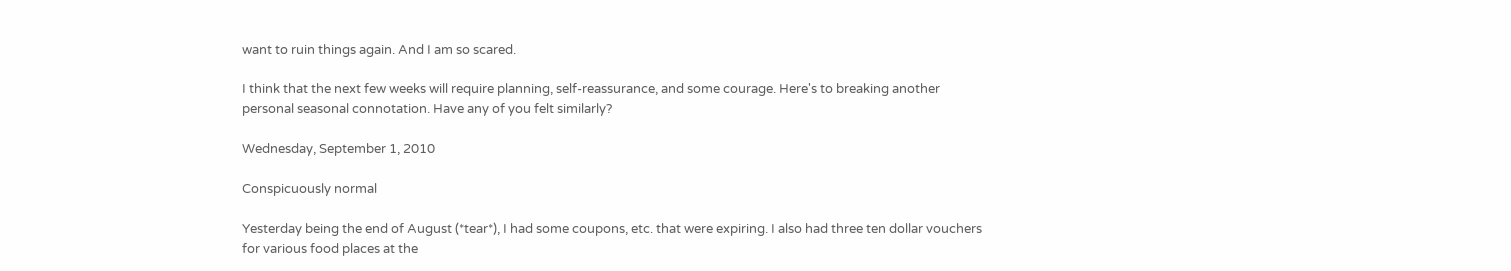want to ruin things again. And I am so scared.

I think that the next few weeks will require planning, self-reassurance, and some courage. Here's to breaking another personal seasonal connotation. Have any of you felt similarly?

Wednesday, September 1, 2010

Conspicuously normal

Yesterday being the end of August (*tear*), I had some coupons, etc. that were expiring. I also had three ten dollar vouchers for various food places at the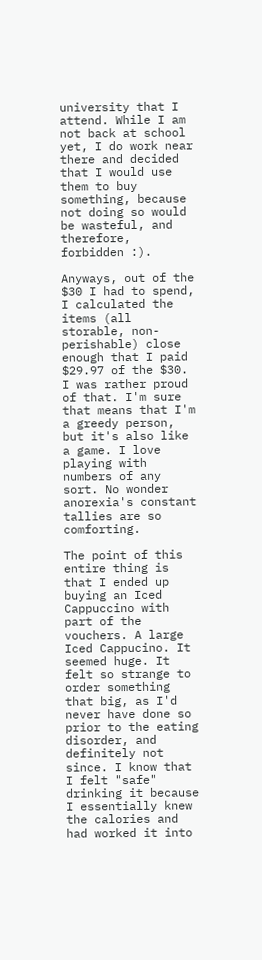university that I attend. While I am not back at school yet, I do work near there and decided that I would use them to buy something, because not doing so would be wasteful, and therefore, forbidden :).

Anyways, out of the $30 I had to spend, I calculated the items (all storable, non-perishable) close enough that I paid $29.97 of the $30. I was rather proud of that. I'm sure that means that I'm a greedy person, but it's also like a game. I love playing with numbers of any sort. No wonder anorexia's constant tallies are so comforting.

The point of this entire thing is that I ended up buying an Iced Cappuccino with part of the vouchers. A large Iced Cappucino. It seemed huge. It felt so strange to order something that big, as I'd never have done so prior to the eating disorder, and definitely not since. I know that I felt "safe" drinking it because I essentially knew the calories and had worked it into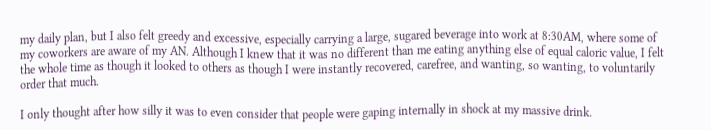my daily plan, but I also felt greedy and excessive, especially carrying a large, sugared beverage into work at 8:30AM, where some of my coworkers are aware of my AN. Although I knew that it was no different than me eating anything else of equal caloric value, I felt the whole time as though it looked to others as though I were instantly recovered, carefree, and wanting, so wanting, to voluntarily order that much.

I only thought after how silly it was to even consider that people were gaping internally in shock at my massive drink.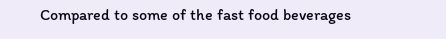Compared to some of the fast food beverages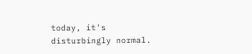today, it's disturbingly normal.